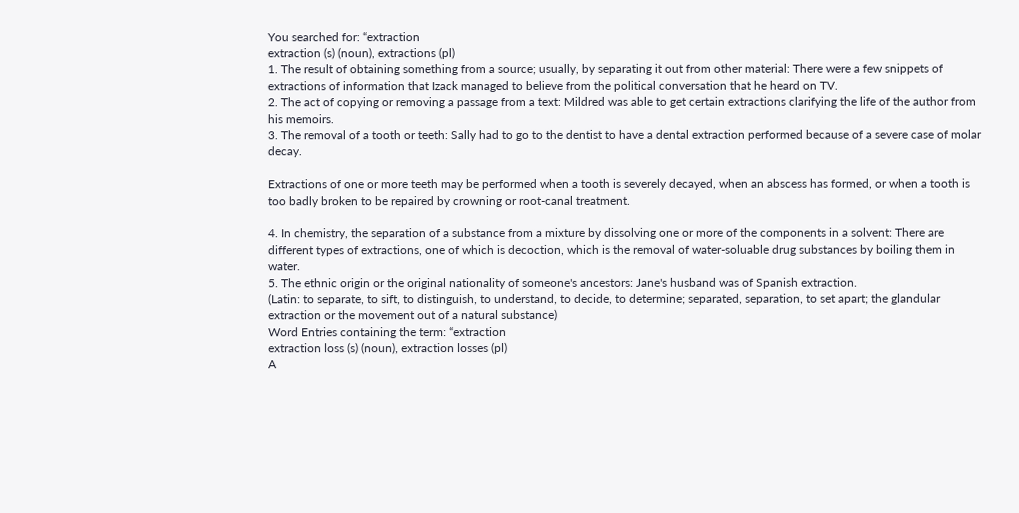You searched for: “extraction
extraction (s) (noun), extractions (pl)
1. The result of obtaining something from a source; usually, by separating it out from other material: There were a few snippets of extractions of information that Izack managed to believe from the political conversation that he heard on TV.
2. The act of copying or removing a passage from a text: Mildred was able to get certain extractions clarifying the life of the author from his memoirs.
3. The removal of a tooth or teeth: Sally had to go to the dentist to have a dental extraction performed because of a severe case of molar decay.

Extractions of one or more teeth may be performed when a tooth is severely decayed, when an abscess has formed, or when a tooth is too badly broken to be repaired by crowning or root-canal treatment.

4. In chemistry, the separation of a substance from a mixture by dissolving one or more of the components in a solvent: There are different types of extractions, one of which is decoction, which is the removal of water-soluable drug substances by boiling them in water.
5. The ethnic origin or the original nationality of someone's ancestors: Jane's husband was of Spanish extraction.
(Latin: to separate, to sift, to distinguish, to understand, to decide, to determine; separated, separation, to set apart; the glandular extraction or the movement out of a natural substance)
Word Entries containing the term: “extraction
extraction loss (s) (noun), extraction losses (pl)
A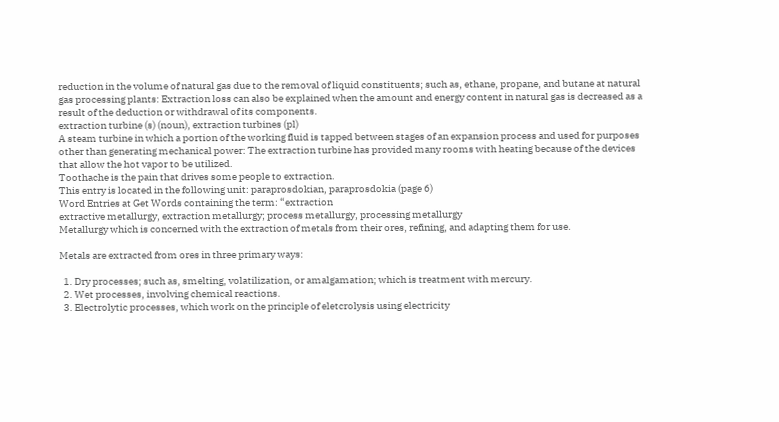reduction in the volume of natural gas due to the removal of liquid constituents; such as, ethane, propane, and butane at natural gas processing plants: Extraction loss can also be explained when the amount and energy content in natural gas is decreased as a result of the deduction or withdrawal of its components.
extraction turbine (s) (noun), extraction turbines (pl)
A steam turbine in which a portion of the working fluid is tapped between stages of an expansion process and used for purposes other than generating mechanical power: The extraction turbine has provided many rooms with heating because of the devices that allow the hot vapor to be utilized.
Toothache is the pain that drives some people to extraction.
This entry is located in the following unit: paraprosdokian, paraprosdokia (page 6)
Word Entries at Get Words containing the term: “extraction
extractive metallurgy, extraction metallurgy; process metallurgy, processing metallurgy
Metallurgy which is concerned with the extraction of metals from their ores, refining, and adapting them for use.

Metals are extracted from ores in three primary ways:

  1. Dry processes; such as, smelting, volatilization, or amalgamation; which is treatment with mercury.
  2. Wet processes, involving chemical reactions.
  3. Electrolytic processes, which work on the principle of eletcrolysis using electricity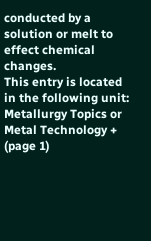conducted by a solution or melt to effect chemical changes.
This entry is located in the following unit: Metallurgy Topics or Metal Technology + (page 1)